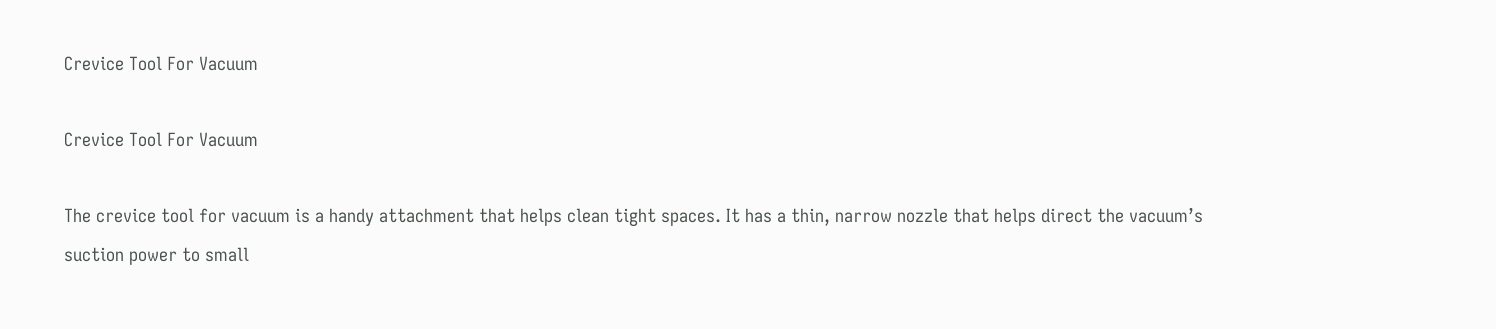Crevice Tool For Vacuum

Crevice Tool For Vacuum

The crevice tool for vacuum is a handy attachment that helps clean tight spaces. It has a thin, narrow nozzle that helps direct the vacuum’s suction power to small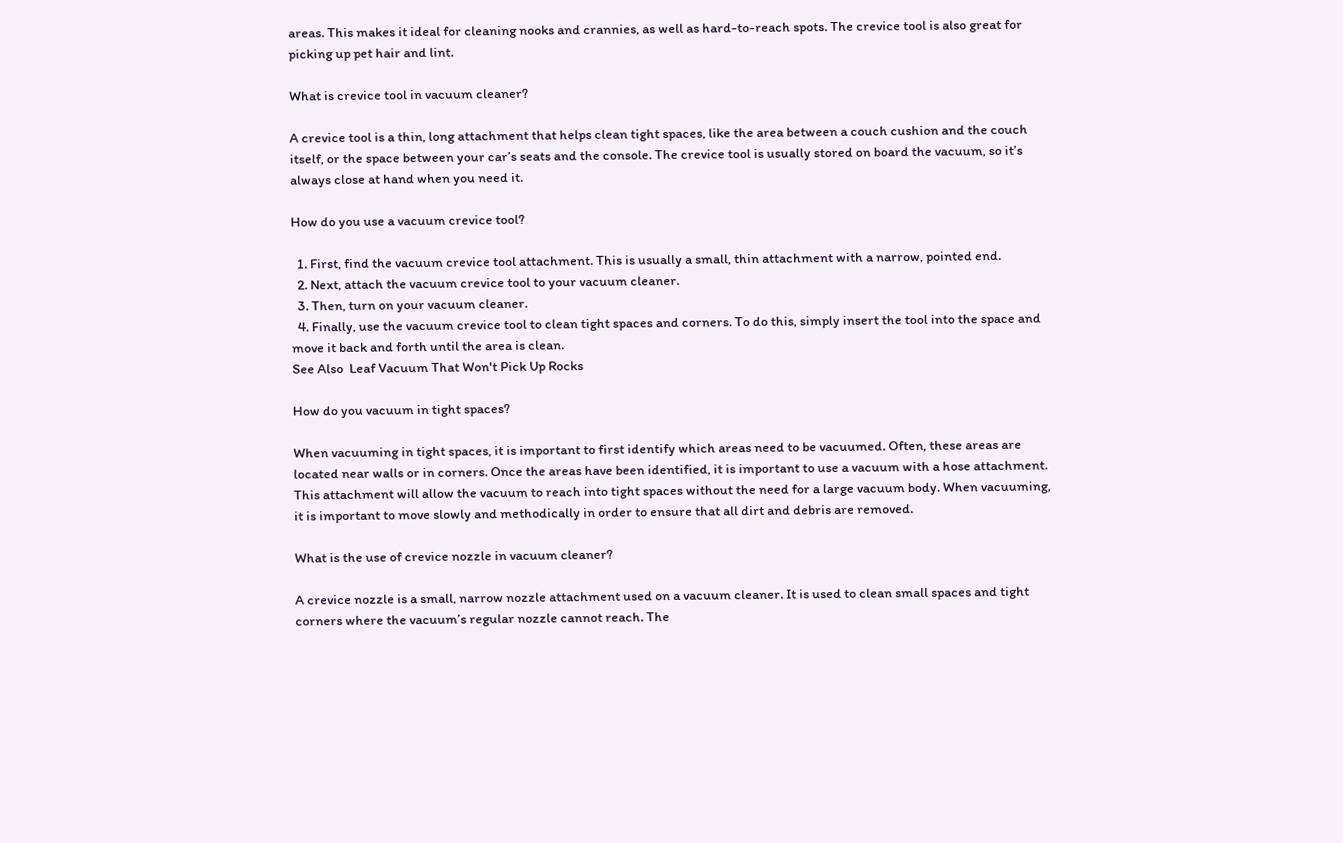areas. This makes it ideal for cleaning nooks and crannies, as well as hard-to-reach spots. The crevice tool is also great for picking up pet hair and lint.

What is crevice tool in vacuum cleaner?

A crevice tool is a thin, long attachment that helps clean tight spaces, like the area between a couch cushion and the couch itself, or the space between your car’s seats and the console. The crevice tool is usually stored on board the vacuum, so it’s always close at hand when you need it.

How do you use a vacuum crevice tool?

  1. First, find the vacuum crevice tool attachment. This is usually a small, thin attachment with a narrow, pointed end.
  2. Next, attach the vacuum crevice tool to your vacuum cleaner.
  3. Then, turn on your vacuum cleaner.
  4. Finally, use the vacuum crevice tool to clean tight spaces and corners. To do this, simply insert the tool into the space and move it back and forth until the area is clean.
See Also  Leaf Vacuum That Won't Pick Up Rocks

How do you vacuum in tight spaces?

When vacuuming in tight spaces, it is important to first identify which areas need to be vacuumed. Often, these areas are located near walls or in corners. Once the areas have been identified, it is important to use a vacuum with a hose attachment. This attachment will allow the vacuum to reach into tight spaces without the need for a large vacuum body. When vacuuming, it is important to move slowly and methodically in order to ensure that all dirt and debris are removed.

What is the use of crevice nozzle in vacuum cleaner?

A crevice nozzle is a small, narrow nozzle attachment used on a vacuum cleaner. It is used to clean small spaces and tight corners where the vacuum’s regular nozzle cannot reach. The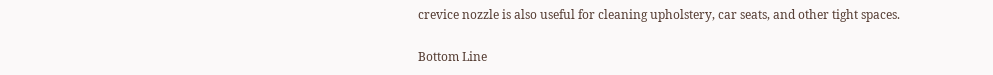crevice nozzle is also useful for cleaning upholstery, car seats, and other tight spaces.

Bottom Line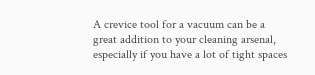A crevice tool for a vacuum can be a great addition to your cleaning arsenal, especially if you have a lot of tight spaces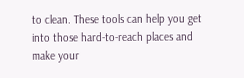to clean. These tools can help you get into those hard-to-reach places and make your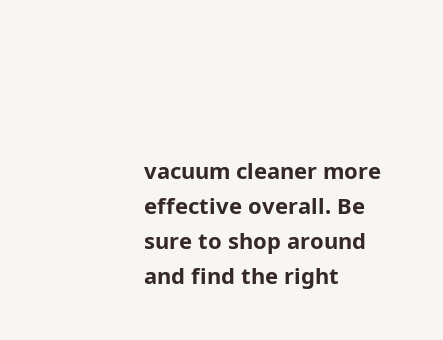vacuum cleaner more effective overall. Be sure to shop around and find the right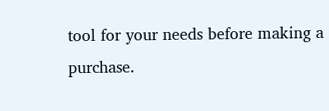tool for your needs before making a purchase.